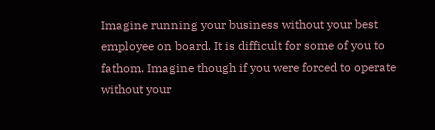Imagine running your business without your best employee on board. It is difficult for some of you to fathom. Imagine though if you were forced to operate without your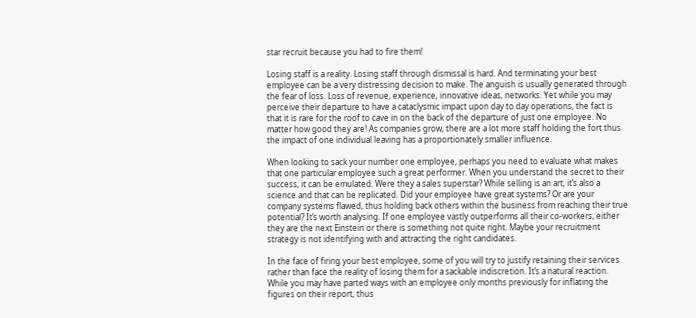star recruit because you had to fire them!

Losing staff is a reality. Losing staff through dismissal is hard. And terminating your best employee can be a very distressing decision to make. The anguish is usually generated through the fear of loss. Loss of revenue, experience, innovative ideas, networks. Yet while you may perceive their departure to have a cataclysmic impact upon day to day operations, the fact is that it is rare for the roof to cave in on the back of the departure of just one employee. No matter how good they are! As companies grow, there are a lot more staff holding the fort thus the impact of one individual leaving has a proportionately smaller influence.

When looking to sack your number one employee, perhaps you need to evaluate what makes that one particular employee such a great performer. When you understand the secret to their success, it can be emulated. Were they a sales superstar? While selling is an art, it’s also a science and that can be replicated. Did your employee have great systems? Or are your company systems flawed, thus holding back others within the business from reaching their true potential? It’s worth analysing. If one employee vastly outperforms all their co-workers, either they are the next Einstein or there is something not quite right. Maybe your recruitment strategy is not identifying with and attracting the right candidates.

In the face of firing your best employee, some of you will try to justify retaining their services rather than face the reality of losing them for a sackable indiscretion. It’s a natural reaction. While you may have parted ways with an employee only months previously for inflating the figures on their report, thus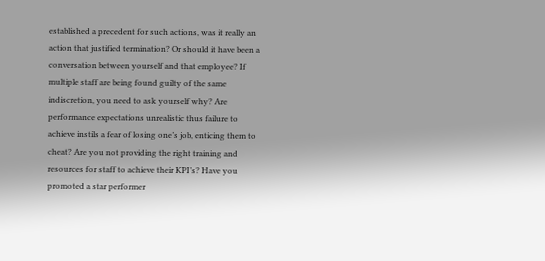established a precedent for such actions, was it really an action that justified termination? Or should it have been a conversation between yourself and that employee? If multiple staff are being found guilty of the same indiscretion, you need to ask yourself why? Are performance expectations unrealistic thus failure to achieve instils a fear of losing one’s job, enticing them to cheat? Are you not providing the right training and resources for staff to achieve their KPI’s? Have you promoted a star performer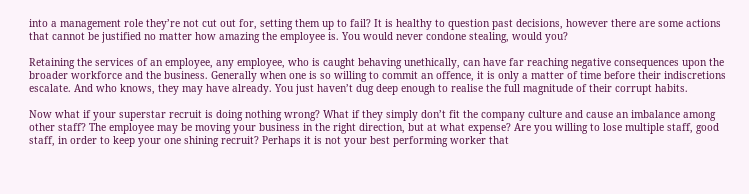into a management role they’re not cut out for, setting them up to fail? It is healthy to question past decisions, however there are some actions that cannot be justified no matter how amazing the employee is. You would never condone stealing, would you?

Retaining the services of an employee, any employee, who is caught behaving unethically, can have far reaching negative consequences upon the broader workforce and the business. Generally when one is so willing to commit an offence, it is only a matter of time before their indiscretions escalate. And who knows, they may have already. You just haven’t dug deep enough to realise the full magnitude of their corrupt habits.

Now what if your superstar recruit is doing nothing wrong? What if they simply don’t fit the company culture and cause an imbalance among other staff? The employee may be moving your business in the right direction, but at what expense? Are you willing to lose multiple staff, good staff, in order to keep your one shining recruit? Perhaps it is not your best performing worker that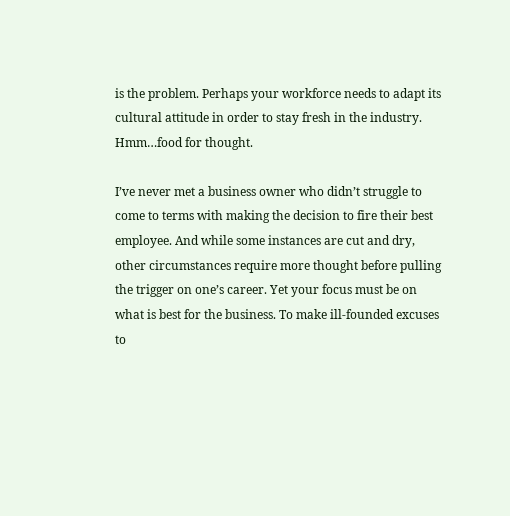is the problem. Perhaps your workforce needs to adapt its cultural attitude in order to stay fresh in the industry. Hmm…food for thought.

I’ve never met a business owner who didn’t struggle to come to terms with making the decision to fire their best employee. And while some instances are cut and dry, other circumstances require more thought before pulling the trigger on one’s career. Yet your focus must be on what is best for the business. To make ill-founded excuses to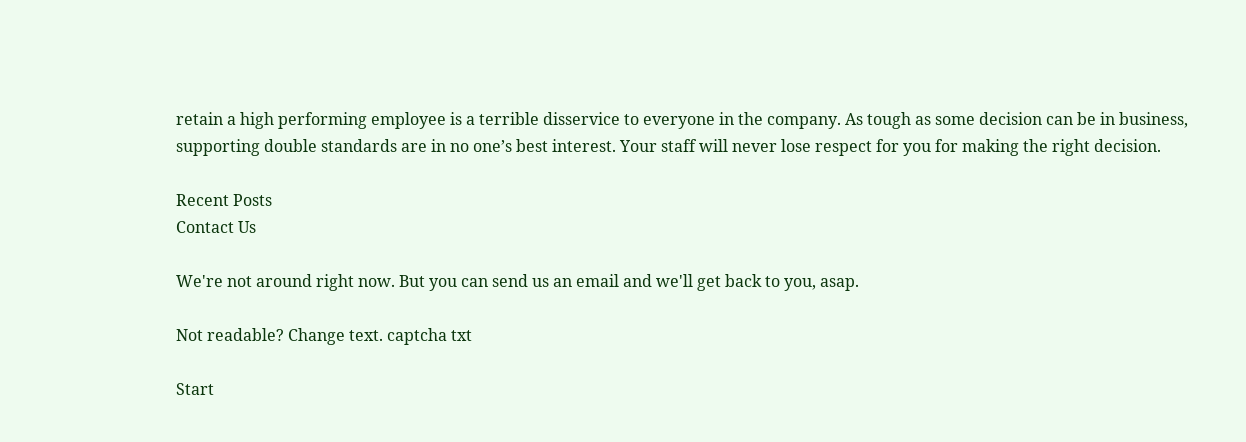retain a high performing employee is a terrible disservice to everyone in the company. As tough as some decision can be in business, supporting double standards are in no one’s best interest. Your staff will never lose respect for you for making the right decision.

Recent Posts
Contact Us

We're not around right now. But you can send us an email and we'll get back to you, asap.

Not readable? Change text. captcha txt

Start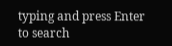typing and press Enter to search